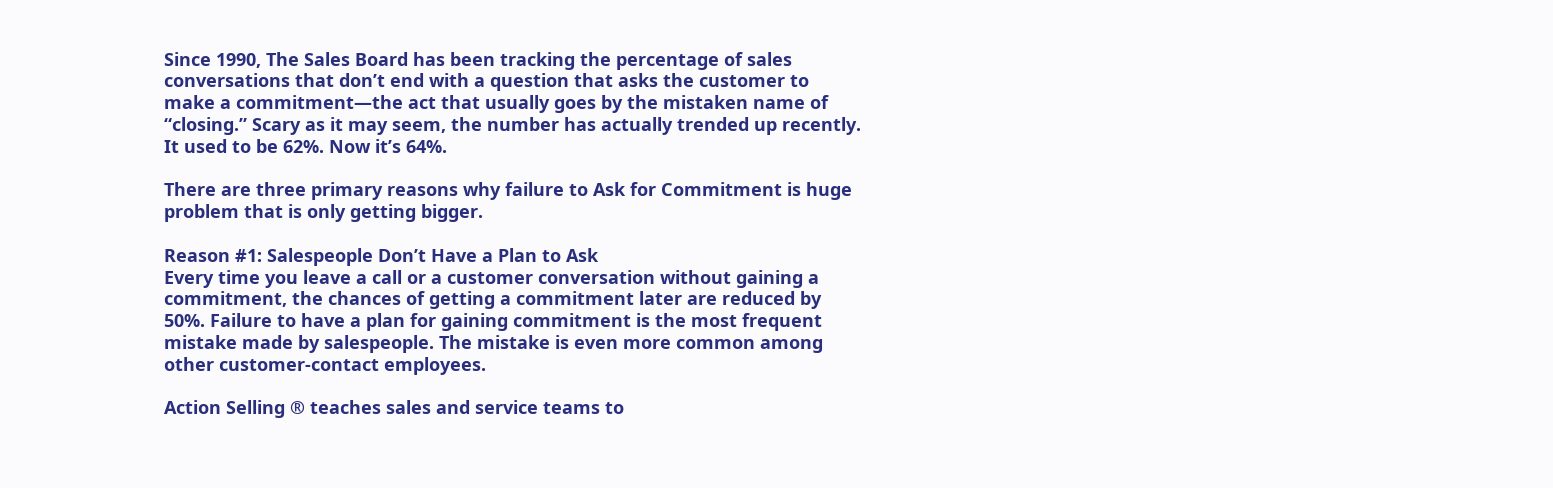Since 1990, The Sales Board has been tracking the percentage of sales conversations that don’t end with a question that asks the customer to make a commitment—the act that usually goes by the mistaken name of “closing.” Scary as it may seem, the number has actually trended up recently. It used to be 62%. Now it’s 64%.

There are three primary reasons why failure to Ask for Commitment is huge problem that is only getting bigger.

Reason #1: Salespeople Don’t Have a Plan to Ask
Every time you leave a call or a customer conversation without gaining a commitment, the chances of getting a commitment later are reduced by 50%. Failure to have a plan for gaining commitment is the most frequent mistake made by salespeople. The mistake is even more common among other customer-contact employees.

Action Selling ® teaches sales and service teams to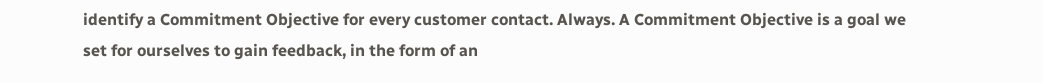identify a Commitment Objective for every customer contact. Always. A Commitment Objective is a goal we set for ourselves to gain feedback, in the form of an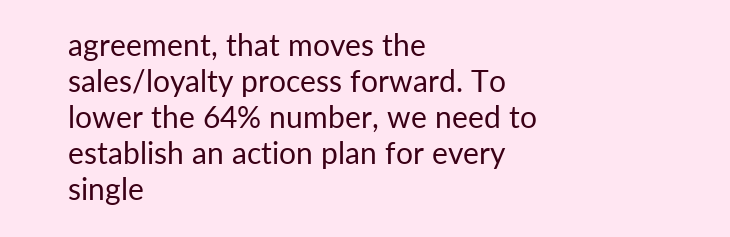agreement, that moves the sales/loyalty process forward. To lower the 64% number, we need to establish an action plan for every single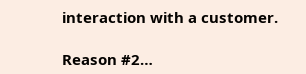interaction with a customer.

Reason #2…